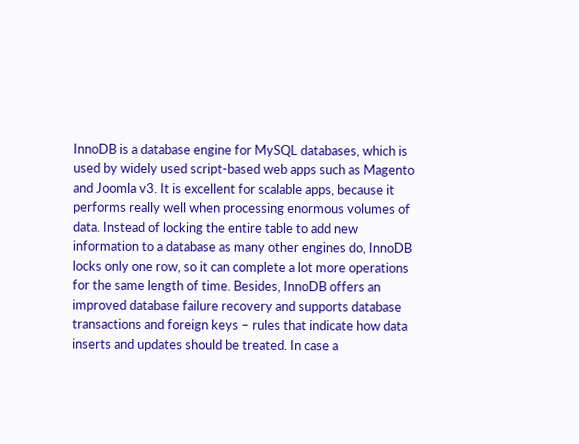InnoDB is a database engine for MySQL databases, which is used by widely used script-based web apps such as Magento and Joomla v3. It is excellent for scalable apps, because it performs really well when processing enormous volumes of data. Instead of locking the entire table to add new information to a database as many other engines do, InnoDB locks only one row, so it can complete a lot more operations for the same length of time. Besides, InnoDB offers an improved database failure recovery and supports database transactions and foreign keys – rules that indicate how data inserts and updates should be treated. In case a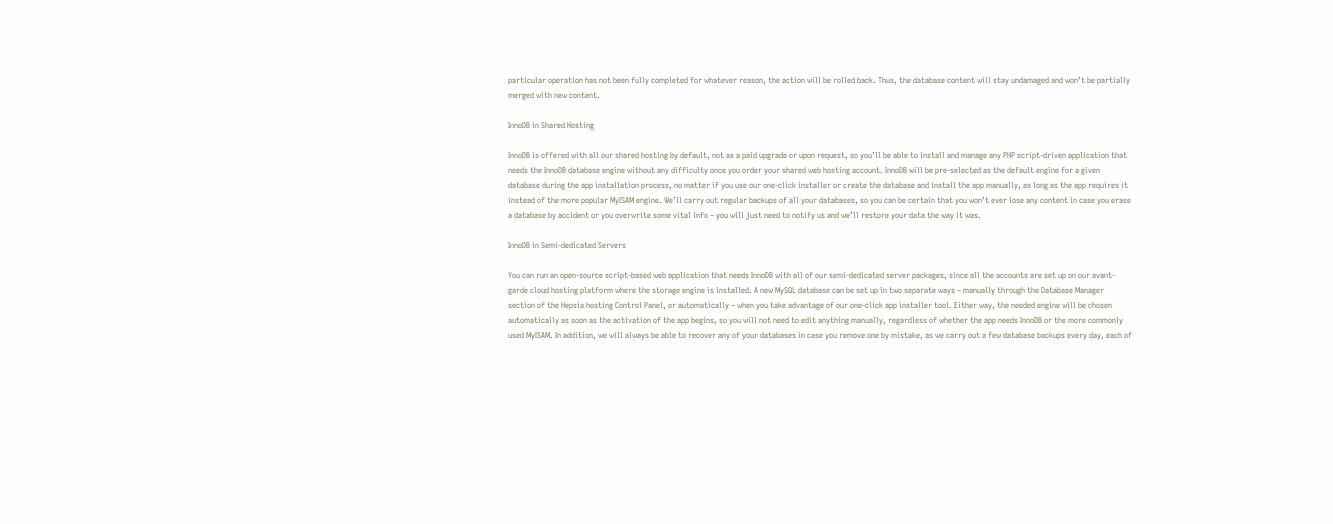particular operation has not been fully completed for whatever reason, the action will be rolled back. Thus, the database content will stay undamaged and won’t be partially merged with new content.

InnoDB in Shared Hosting

InnoDB is offered with all our shared hosting by default, not as a paid upgrade or upon request, so you’ll be able to install and manage any PHP script-driven application that needs the InnoDB database engine without any difficulty once you order your shared web hosting account. InnoDB will be pre-selected as the default engine for a given database during the app installation process, no matter if you use our one-click installer or create the database and install the app manually, as long as the app requires it instead of the more popular MyISAM engine. We’ll carry out regular backups of all your databases, so you can be certain that you won’t ever lose any content in case you erase a database by accident or you overwrite some vital info – you will just need to notify us and we’ll restore your data the way it was.

InnoDB in Semi-dedicated Servers

You can run an open-source script-based web application that needs InnoDB with all of our semi-dedicated server packages, since all the accounts are set up on our avant-garde cloud hosting platform where the storage engine is installed. A new MySQL database can be set up in two separate ways – manually through the Database Manager section of the Hepsia hosting Control Panel, or automatically – when you take advantage of our one-click app installer tool. Either way, the needed engine will be chosen automatically as soon as the activation of the app begins, so you will not need to edit anything manually, regardless of whether the app needs InnoDB or the more commonly used MyISAM. In addition, we will always be able to recover any of your databases in case you remove one by mistake, as we carry out a few database backups every day, each of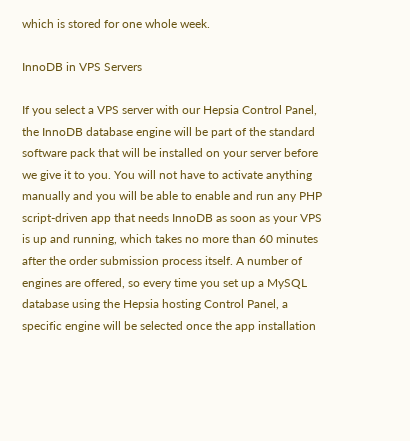which is stored for one whole week.

InnoDB in VPS Servers

If you select a VPS server with our Hepsia Control Panel, the InnoDB database engine will be part of the standard software pack that will be installed on your server before we give it to you. You will not have to activate anything manually and you will be able to enable and run any PHP script-driven app that needs InnoDB as soon as your VPS is up and running, which takes no more than 60 minutes after the order submission process itself. A number of engines are offered, so every time you set up a MySQL database using the Hepsia hosting Control Panel, a specific engine will be selected once the app installation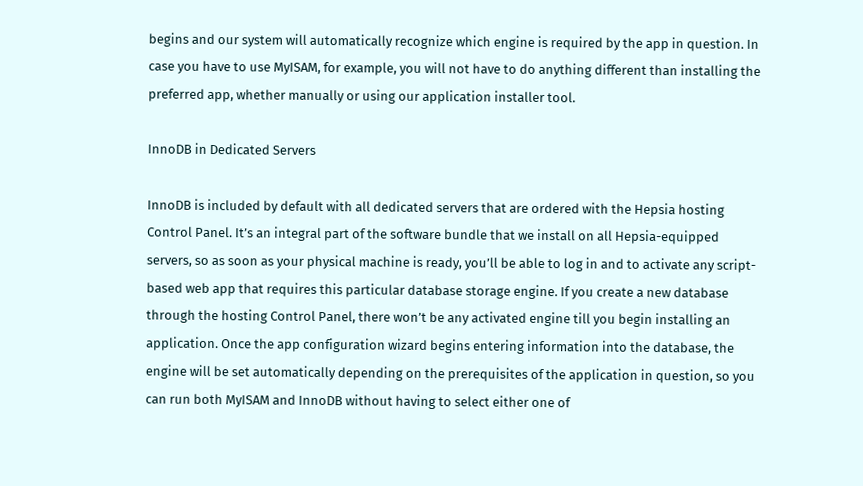begins and our system will automatically recognize which engine is required by the app in question. In case you have to use MyISAM, for example, you will not have to do anything different than installing the preferred app, whether manually or using our application installer tool.

InnoDB in Dedicated Servers

InnoDB is included by default with all dedicated servers that are ordered with the Hepsia hosting Control Panel. It’s an integral part of the software bundle that we install on all Hepsia-equipped servers, so as soon as your physical machine is ready, you’ll be able to log in and to activate any script-based web app that requires this particular database storage engine. If you create a new database through the hosting Control Panel, there won’t be any activated engine till you begin installing an application. Once the app configuration wizard begins entering information into the database, the engine will be set automatically depending on the prerequisites of the application in question, so you can run both MyISAM and InnoDB without having to select either one of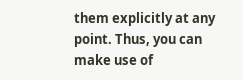them explicitly at any point. Thus, you can make use of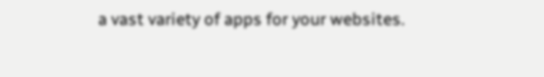a vast variety of apps for your websites.